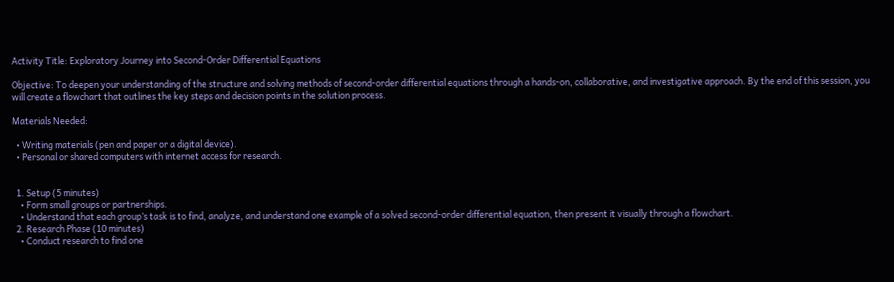Activity Title: Exploratory Journey into Second-Order Differential Equations

Objective: To deepen your understanding of the structure and solving methods of second-order differential equations through a hands-on, collaborative, and investigative approach. By the end of this session, you will create a flowchart that outlines the key steps and decision points in the solution process.

Materials Needed:

  • Writing materials (pen and paper or a digital device).
  • Personal or shared computers with internet access for research.


  1. Setup (5 minutes)
    • Form small groups or partnerships.
    • Understand that each group’s task is to find, analyze, and understand one example of a solved second-order differential equation, then present it visually through a flowchart.
  2. Research Phase (10 minutes)
    • Conduct research to find one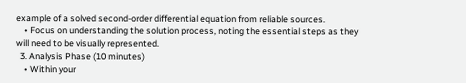example of a solved second-order differential equation from reliable sources.
    • Focus on understanding the solution process, noting the essential steps as they will need to be visually represented.
  3. Analysis Phase (10 minutes)
    • Within your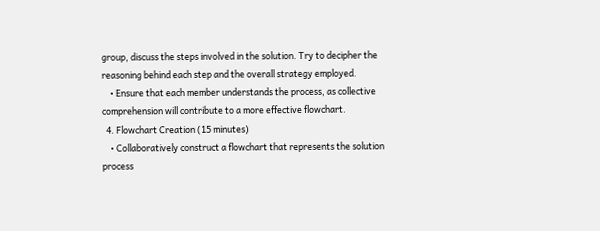group, discuss the steps involved in the solution. Try to decipher the reasoning behind each step and the overall strategy employed.
    • Ensure that each member understands the process, as collective comprehension will contribute to a more effective flowchart.
  4. Flowchart Creation (15 minutes)
    • Collaboratively construct a flowchart that represents the solution process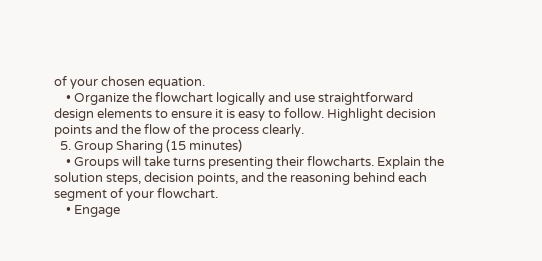of your chosen equation.
    • Organize the flowchart logically and use straightforward design elements to ensure it is easy to follow. Highlight decision points and the flow of the process clearly.
  5. Group Sharing (15 minutes)
    • Groups will take turns presenting their flowcharts. Explain the solution steps, decision points, and the reasoning behind each segment of your flowchart.
    • Engage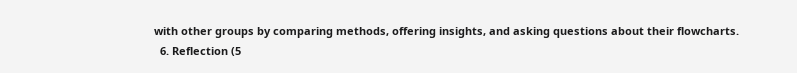with other groups by comparing methods, offering insights, and asking questions about their flowcharts.
  6. Reflection (5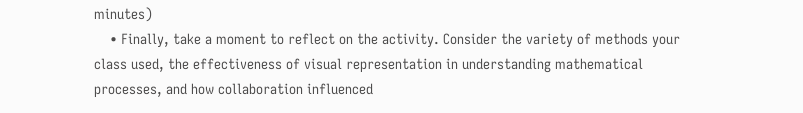minutes)
    • Finally, take a moment to reflect on the activity. Consider the variety of methods your class used, the effectiveness of visual representation in understanding mathematical processes, and how collaboration influenced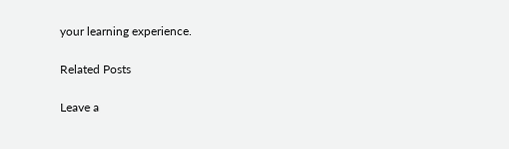your learning experience.

Related Posts

Leave a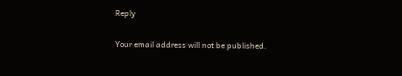Reply

Your email address will not be published.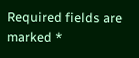Required fields are marked *